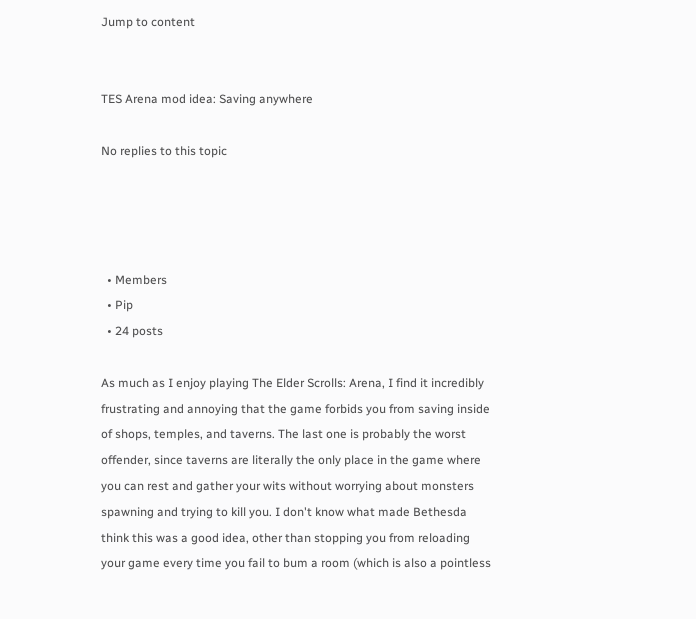Jump to content


TES Arena mod idea: Saving anywhere

No replies to this topic




  • Members
  • Pip
  • 24 posts

As much as I enjoy playing The Elder Scrolls: Arena, I find it incredibly frustrating and annoying that the game forbids you from saving inside of shops, temples, and taverns. The last one is probably the worst offender, since taverns are literally the only place in the game where you can rest and gather your wits without worrying about monsters spawning and trying to kill you. I don't know what made Bethesda think this was a good idea, other than stopping you from reloading your game every time you fail to bum a room (which is also a pointless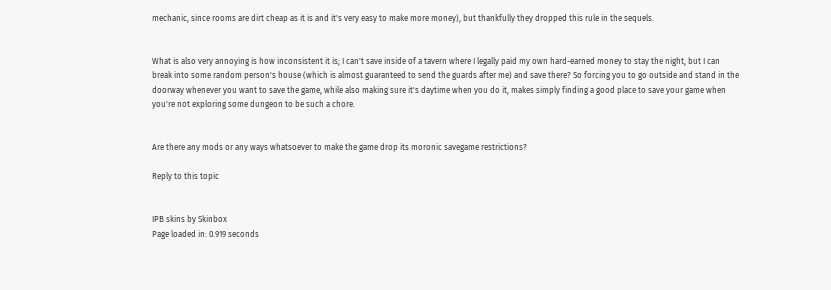mechanic, since rooms are dirt cheap as it is and it's very easy to make more money), but thankfully they dropped this rule in the sequels.


What is also very annoying is how inconsistent it is; I can't save inside of a tavern where I legally paid my own hard-earned money to stay the night, but I can break into some random person's house (which is almost guaranteed to send the guards after me) and save there? So forcing you to go outside and stand in the doorway whenever you want to save the game, while also making sure it's daytime when you do it, makes simply finding a good place to save your game when you're not exploring some dungeon to be such a chore.


Are there any mods or any ways whatsoever to make the game drop its moronic savegame restrictions?

Reply to this topic


IPB skins by Skinbox
Page loaded in: 0.919 seconds